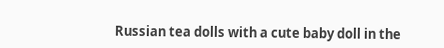Russian tea dolls with a cute baby doll in the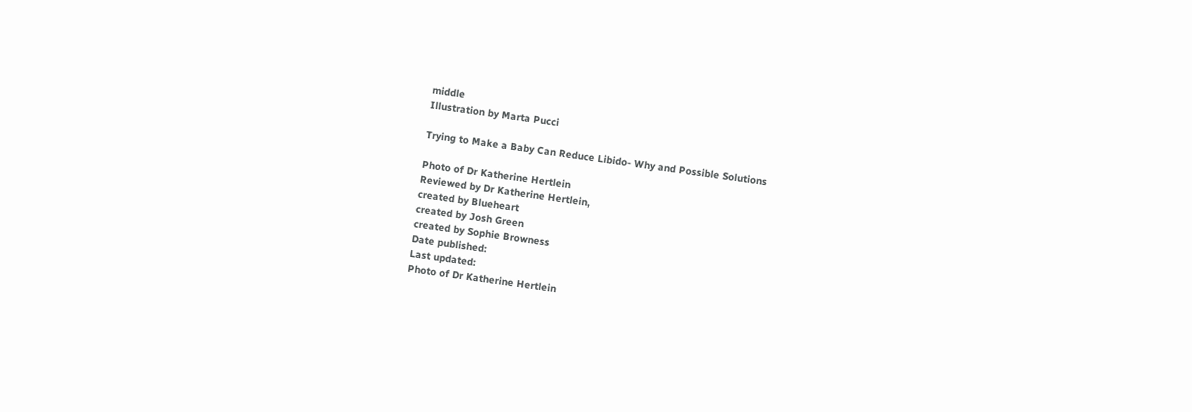middle
Illustration by Marta Pucci

Trying to Make a Baby Can Reduce Libido- Why and Possible Solutions

Photo of Dr Katherine Hertlein
Reviewed by Dr Katherine Hertlein,
created by Blueheart
created by Josh Green
created by Sophie Browness
Date published:
Last updated:
Photo of Dr Katherine Hertlein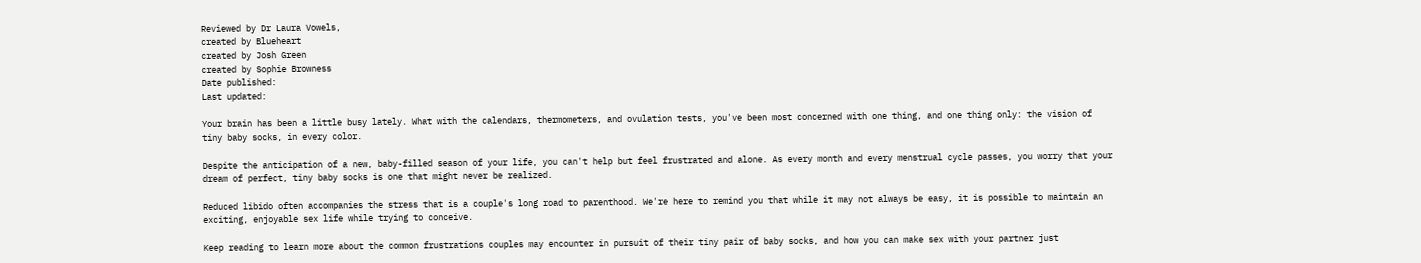Reviewed by Dr Laura Vowels,
created by Blueheart
created by Josh Green
created by Sophie Browness
Date published:
Last updated:

Your brain has been a little busy lately. What with the calendars, thermometers, and ovulation tests, you've been most concerned with one thing, and one thing only: the vision of tiny baby socks, in every color.

Despite the anticipation of a new, baby-filled season of your life, you can't help but feel frustrated and alone. As every month and every menstrual cycle passes, you worry that your dream of perfect, tiny baby socks is one that might never be realized.

Reduced libido often accompanies the stress that is a couple's long road to parenthood. We're here to remind you that while it may not always be easy, it is possible to maintain an exciting, enjoyable sex life while trying to conceive.

Keep reading to learn more about the common frustrations couples may encounter in pursuit of their tiny pair of baby socks, and how you can make sex with your partner just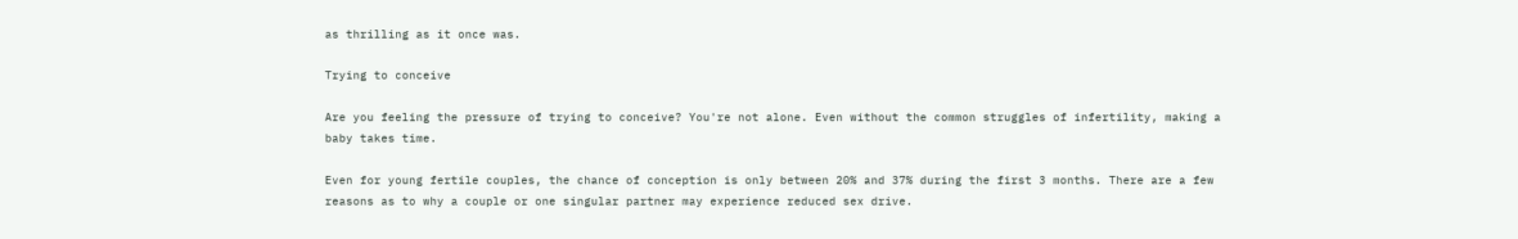as thrilling as it once was.

Trying to conceive

Are you feeling the pressure of trying to conceive? You're not alone. Even without the common struggles of infertility, making a baby takes time.

Even for young fertile couples, the chance of conception is only between 20% and 37% during the first 3 months. There are a few reasons as to why a couple or one singular partner may experience reduced sex drive.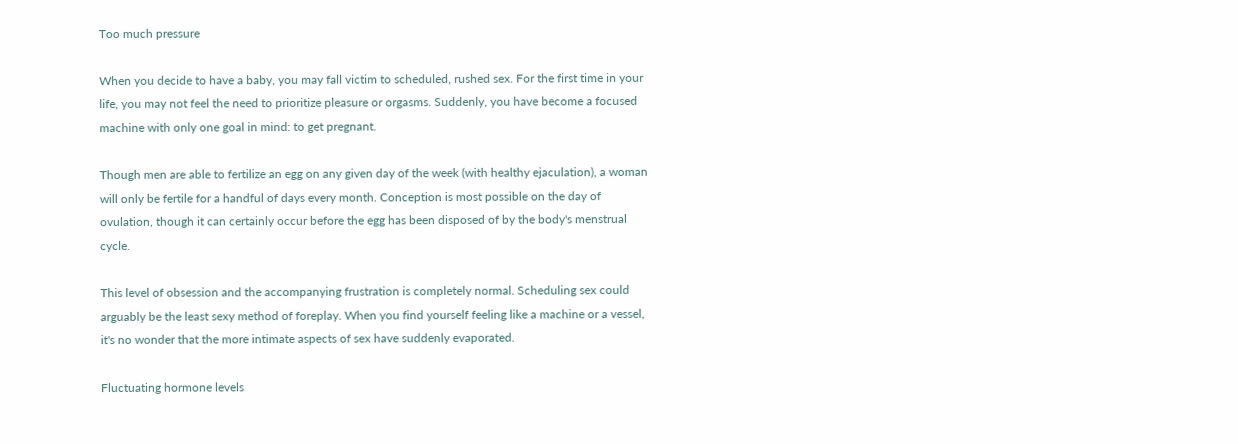Too much pressure

When you decide to have a baby, you may fall victim to scheduled, rushed sex. For the first time in your life, you may not feel the need to prioritize pleasure or orgasms. Suddenly, you have become a focused machine with only one goal in mind: to get pregnant.

Though men are able to fertilize an egg on any given day of the week (with healthy ejaculation), a woman will only be fertile for a handful of days every month. Conception is most possible on the day of ovulation, though it can certainly occur before the egg has been disposed of by the body's menstrual cycle.

This level of obsession and the accompanying frustration is completely normal. Scheduling sex could arguably be the least sexy method of foreplay. When you find yourself feeling like a machine or a vessel, it's no wonder that the more intimate aspects of sex have suddenly evaporated.

Fluctuating hormone levels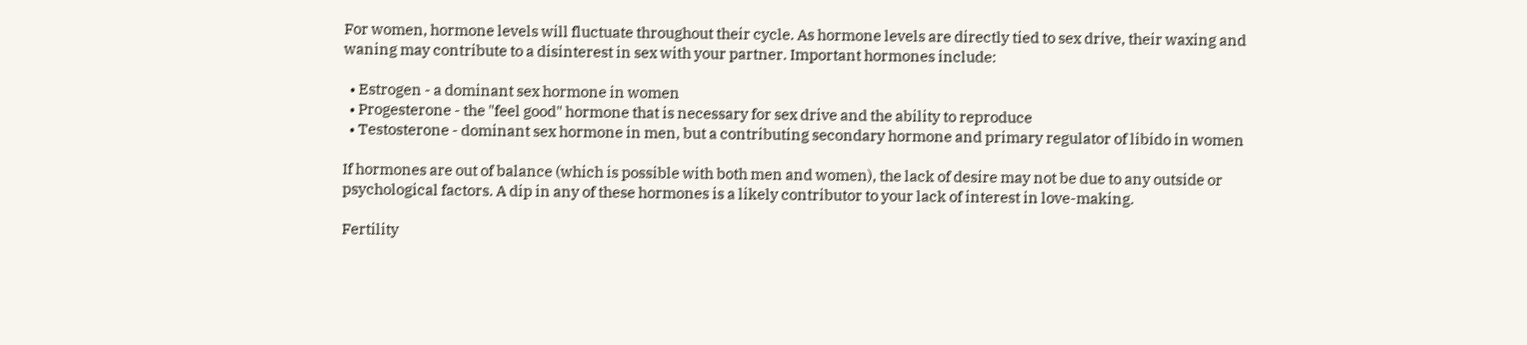For women, hormone levels will fluctuate throughout their cycle. As hormone levels are directly tied to sex drive, their waxing and waning may contribute to a disinterest in sex with your partner. Important hormones include:

  • Estrogen - a dominant sex hormone in women
  • Progesterone - the "feel good" hormone that is necessary for sex drive and the ability to reproduce
  • Testosterone - dominant sex hormone in men, but a contributing secondary hormone and primary regulator of libido in women

If hormones are out of balance (which is possible with both men and women), the lack of desire may not be due to any outside or psychological factors. A dip in any of these hormones is a likely contributor to your lack of interest in love-making.

Fertility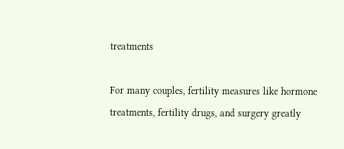treatments

For many couples, fertility measures like hormone treatments, fertility drugs, and surgery greatly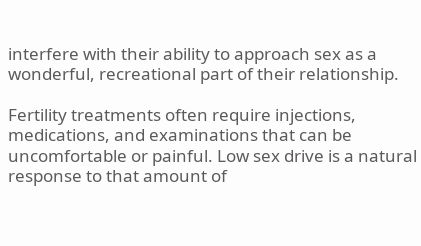interfere with their ability to approach sex as a wonderful, recreational part of their relationship.

Fertility treatments often require injections, medications, and examinations that can be uncomfortable or painful. Low sex drive is a natural response to that amount of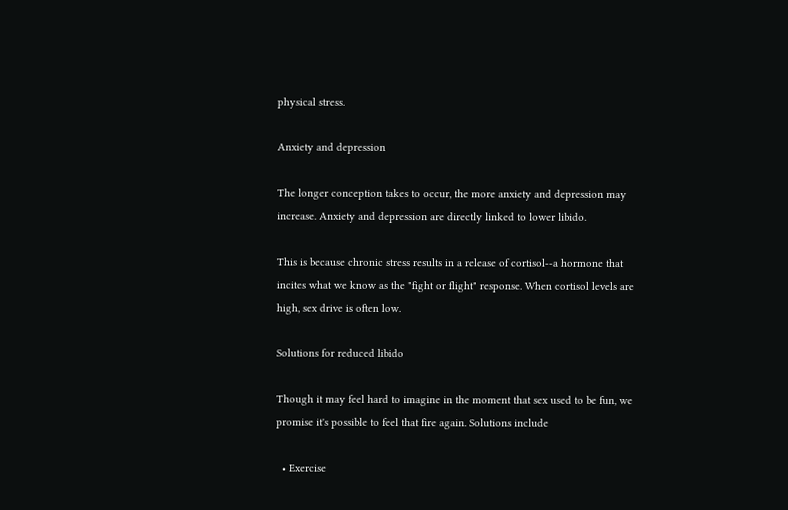physical stress.

Anxiety and depression

The longer conception takes to occur, the more anxiety and depression may increase. Anxiety and depression are directly linked to lower libido.

This is because chronic stress results in a release of cortisol--a hormone that incites what we know as the "fight or flight" response. When cortisol levels are high, sex drive is often low.

Solutions for reduced libido

Though it may feel hard to imagine in the moment that sex used to be fun, we promise it's possible to feel that fire again. Solutions include

  • Exercise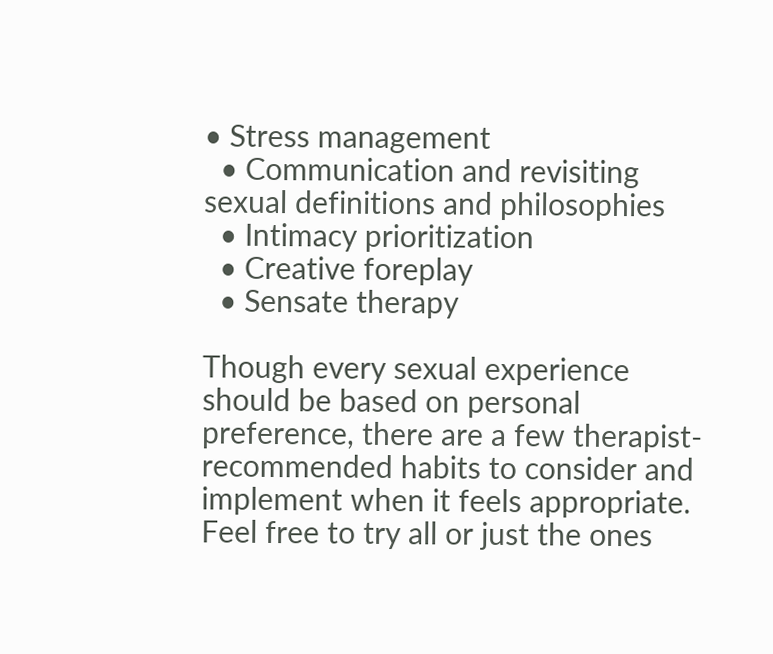• Stress management
  • Communication and revisiting sexual definitions and philosophies
  • Intimacy prioritization
  • Creative foreplay
  • Sensate therapy

Though every sexual experience should be based on personal preference, there are a few therapist-recommended habits to consider and implement when it feels appropriate. Feel free to try all or just the ones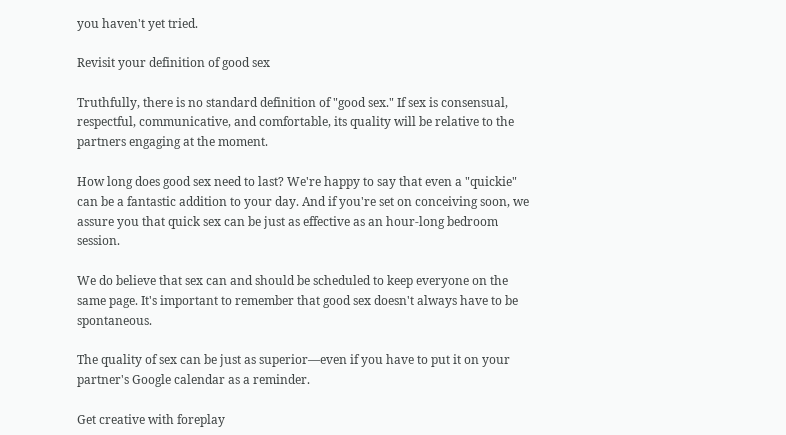you haven't yet tried.

Revisit your definition of good sex

Truthfully, there is no standard definition of "good sex." If sex is consensual, respectful, communicative, and comfortable, its quality will be relative to the partners engaging at the moment.

How long does good sex need to last? We're happy to say that even a "quickie" can be a fantastic addition to your day. And if you're set on conceiving soon, we assure you that quick sex can be just as effective as an hour-long bedroom session.

We do believe that sex can and should be scheduled to keep everyone on the same page. It's important to remember that good sex doesn't always have to be spontaneous.

The quality of sex can be just as superior—even if you have to put it on your partner's Google calendar as a reminder.

Get creative with foreplay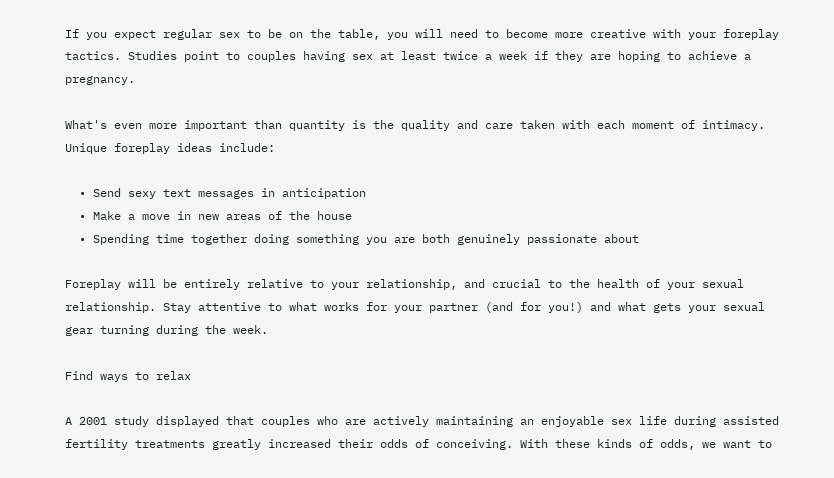If you expect regular sex to be on the table, you will need to become more creative with your foreplay tactics. Studies point to couples having sex at least twice a week if they are hoping to achieve a pregnancy.

What's even more important than quantity is the quality and care taken with each moment of intimacy. Unique foreplay ideas include:

  • Send sexy text messages in anticipation
  • Make a move in new areas of the house
  • Spending time together doing something you are both genuinely passionate about

Foreplay will be entirely relative to your relationship, and crucial to the health of your sexual relationship. Stay attentive to what works for your partner (and for you!) and what gets your sexual gear turning during the week.

Find ways to relax

A 2001 study displayed that couples who are actively maintaining an enjoyable sex life during assisted fertility treatments greatly increased their odds of conceiving. With these kinds of odds, we want to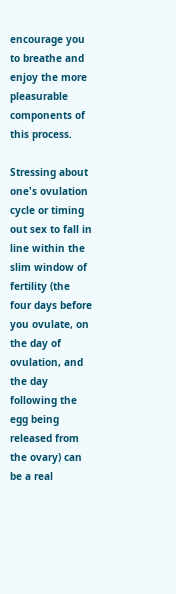encourage you to breathe and enjoy the more pleasurable components of this process.

Stressing about one's ovulation cycle or timing out sex to fall in line within the slim window of fertility (the four days before you ovulate, on the day of ovulation, and the day following the egg being released from the ovary) can be a real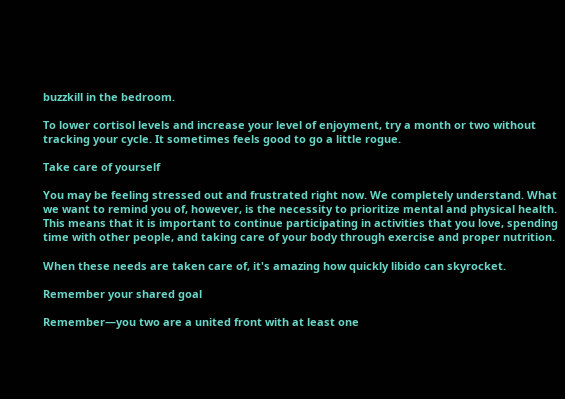buzzkill in the bedroom.

To lower cortisol levels and increase your level of enjoyment, try a month or two without tracking your cycle. It sometimes feels good to go a little rogue.

Take care of yourself

You may be feeling stressed out and frustrated right now. We completely understand. What we want to remind you of, however, is the necessity to prioritize mental and physical health. This means that it is important to continue participating in activities that you love, spending time with other people, and taking care of your body through exercise and proper nutrition.

When these needs are taken care of, it's amazing how quickly libido can skyrocket.

Remember your shared goal

Remember—you two are a united front with at least one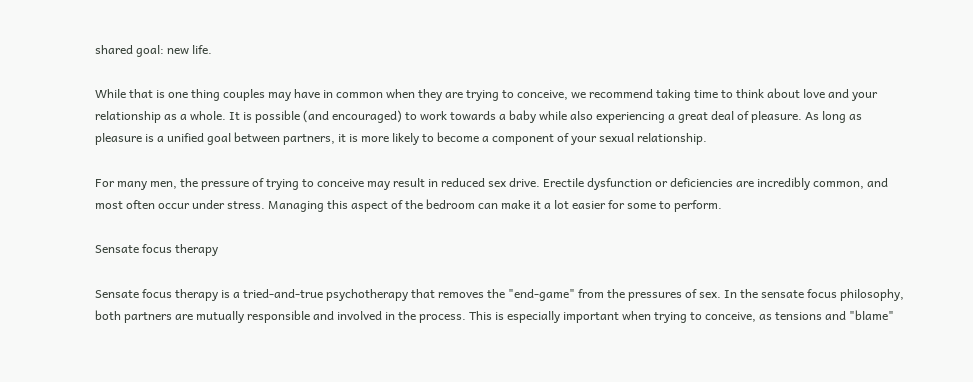shared goal: new life.

While that is one thing couples may have in common when they are trying to conceive, we recommend taking time to think about love and your relationship as a whole. It is possible (and encouraged) to work towards a baby while also experiencing a great deal of pleasure. As long as pleasure is a unified goal between partners, it is more likely to become a component of your sexual relationship.

For many men, the pressure of trying to conceive may result in reduced sex drive. Erectile dysfunction or deficiencies are incredibly common, and most often occur under stress. Managing this aspect of the bedroom can make it a lot easier for some to perform.

Sensate focus therapy

Sensate focus therapy is a tried-and-true psychotherapy that removes the "end-game" from the pressures of sex. In the sensate focus philosophy, both partners are mutually responsible and involved in the process. This is especially important when trying to conceive, as tensions and "blame"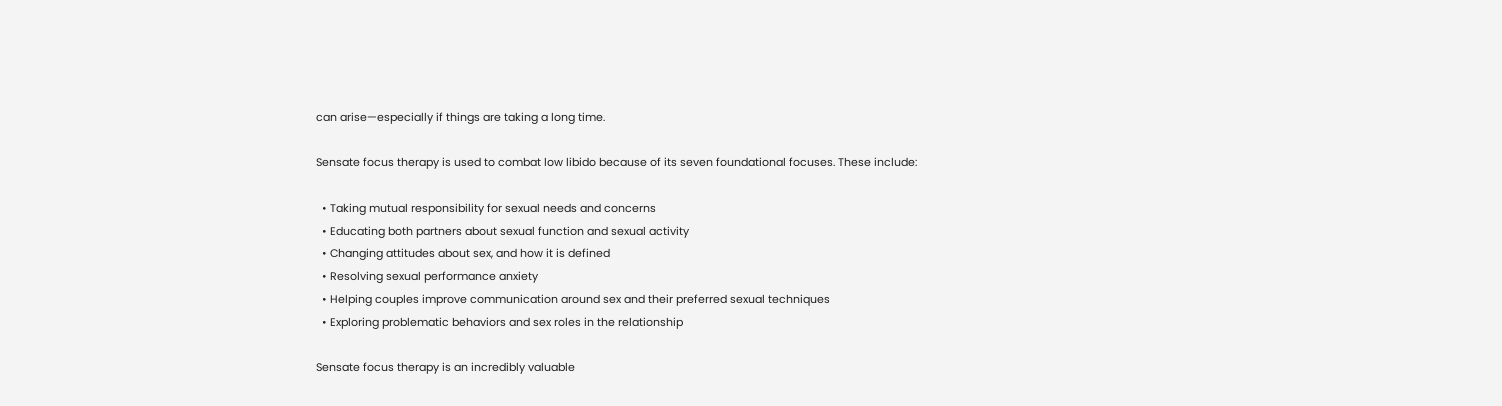can arise—especially if things are taking a long time.

Sensate focus therapy is used to combat low libido because of its seven foundational focuses. These include:

  • Taking mutual responsibility for sexual needs and concerns
  • Educating both partners about sexual function and sexual activity
  • Changing attitudes about sex, and how it is defined
  • Resolving sexual performance anxiety
  • Helping couples improve communication around sex and their preferred sexual techniques
  • Exploring problematic behaviors and sex roles in the relationship

Sensate focus therapy is an incredibly valuable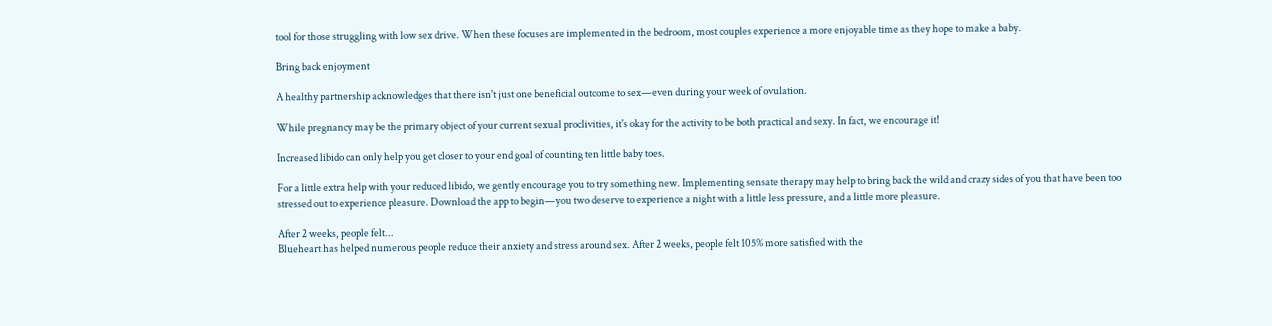tool for those struggling with low sex drive. When these focuses are implemented in the bedroom, most couples experience a more enjoyable time as they hope to make a baby.

Bring back enjoyment

A healthy partnership acknowledges that there isn't just one beneficial outcome to sex—even during your week of ovulation.

While pregnancy may be the primary object of your current sexual proclivities, it's okay for the activity to be both practical and sexy. In fact, we encourage it!

Increased libido can only help you get closer to your end goal of counting ten little baby toes.

For a little extra help with your reduced libido, we gently encourage you to try something new. Implementing sensate therapy may help to bring back the wild and crazy sides of you that have been too stressed out to experience pleasure. Download the app to begin—you two deserve to experience a night with a little less pressure, and a little more pleasure.

After 2 weeks, people felt...
Blueheart has helped numerous people reduce their anxiety and stress around sex. After 2 weeks, people felt 105% more satisfied with the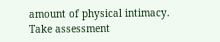amount of physical intimacy.
Take assessment